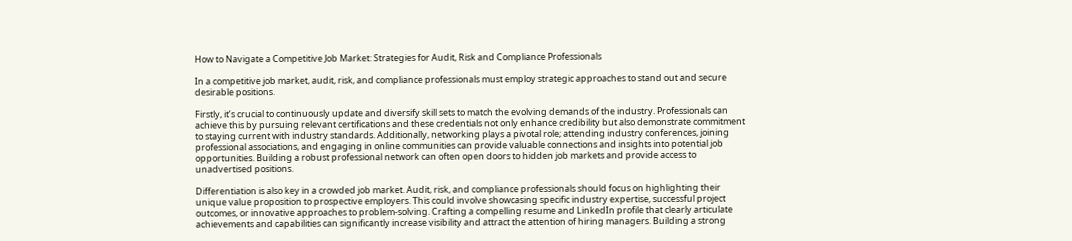How to Navigate a Competitive Job Market: Strategies for Audit, Risk and Compliance Professionals

In a competitive job market, audit, risk, and compliance professionals must employ strategic approaches to stand out and secure desirable positions.

Firstly, it’s crucial to continuously update and diversify skill sets to match the evolving demands of the industry. Professionals can achieve this by pursuing relevant certifications and these credentials not only enhance credibility but also demonstrate commitment to staying current with industry standards. Additionally, networking plays a pivotal role; attending industry conferences, joining professional associations, and engaging in online communities can provide valuable connections and insights into potential job opportunities. Building a robust professional network can often open doors to hidden job markets and provide access to unadvertised positions.

Differentiation is also key in a crowded job market. Audit, risk, and compliance professionals should focus on highlighting their unique value proposition to prospective employers. This could involve showcasing specific industry expertise, successful project outcomes, or innovative approaches to problem-solving. Crafting a compelling resume and LinkedIn profile that clearly articulate achievements and capabilities can significantly increase visibility and attract the attention of hiring managers. Building a strong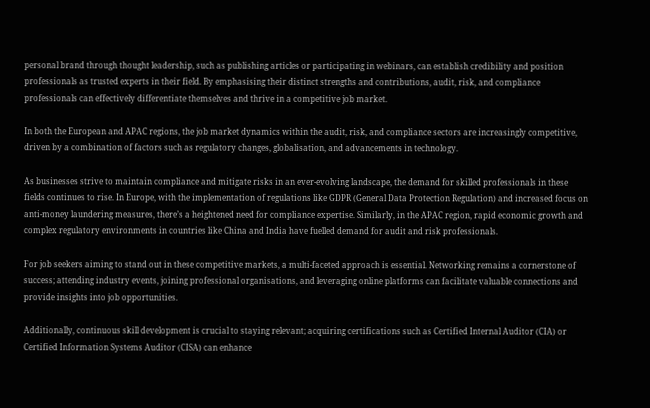personal brand through thought leadership, such as publishing articles or participating in webinars, can establish credibility and position professionals as trusted experts in their field. By emphasising their distinct strengths and contributions, audit, risk, and compliance professionals can effectively differentiate themselves and thrive in a competitive job market.

In both the European and APAC regions, the job market dynamics within the audit, risk, and compliance sectors are increasingly competitive, driven by a combination of factors such as regulatory changes, globalisation, and advancements in technology.

As businesses strive to maintain compliance and mitigate risks in an ever-evolving landscape, the demand for skilled professionals in these fields continues to rise. In Europe, with the implementation of regulations like GDPR (General Data Protection Regulation) and increased focus on anti-money laundering measures, there’s a heightened need for compliance expertise. Similarly, in the APAC region, rapid economic growth and complex regulatory environments in countries like China and India have fuelled demand for audit and risk professionals.

For job seekers aiming to stand out in these competitive markets, a multi-faceted approach is essential. Networking remains a cornerstone of success; attending industry events, joining professional organisations, and leveraging online platforms can facilitate valuable connections and provide insights into job opportunities.

Additionally, continuous skill development is crucial to staying relevant; acquiring certifications such as Certified Internal Auditor (CIA) or Certified Information Systems Auditor (CISA) can enhance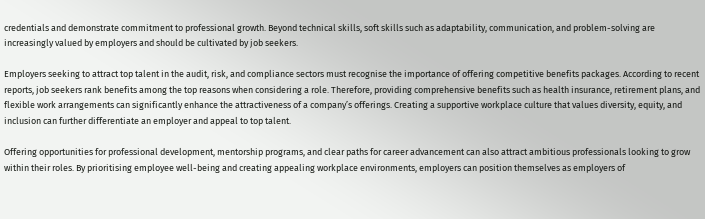credentials and demonstrate commitment to professional growth. Beyond technical skills, soft skills such as adaptability, communication, and problem-solving are increasingly valued by employers and should be cultivated by job seekers.

Employers seeking to attract top talent in the audit, risk, and compliance sectors must recognise the importance of offering competitive benefits packages. According to recent reports, job seekers rank benefits among the top reasons when considering a role. Therefore, providing comprehensive benefits such as health insurance, retirement plans, and flexible work arrangements can significantly enhance the attractiveness of a company’s offerings. Creating a supportive workplace culture that values diversity, equity, and inclusion can further differentiate an employer and appeal to top talent.

Offering opportunities for professional development, mentorship programs, and clear paths for career advancement can also attract ambitious professionals looking to grow within their roles. By prioritising employee well-being and creating appealing workplace environments, employers can position themselves as employers of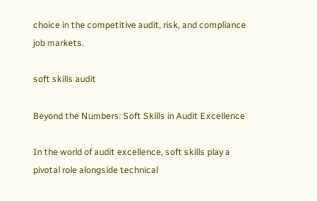choice in the competitive audit, risk, and compliance job markets.

soft skills audit

Beyond the Numbers: Soft Skills in Audit Excellence

In the world of audit excellence, soft skills play a pivotal role alongside technical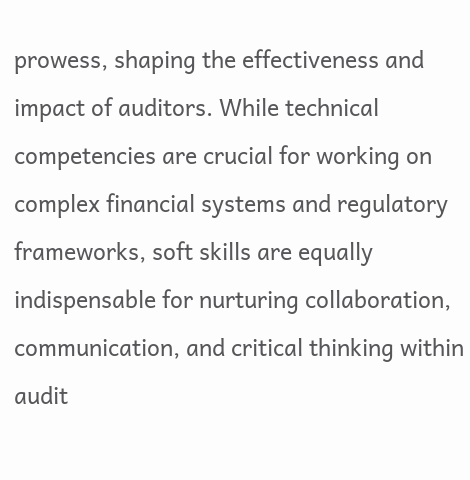prowess, shaping the effectiveness and impact of auditors. While technical competencies are crucial for working on complex financial systems and regulatory frameworks, soft skills are equally indispensable for nurturing collaboration, communication, and critical thinking within audit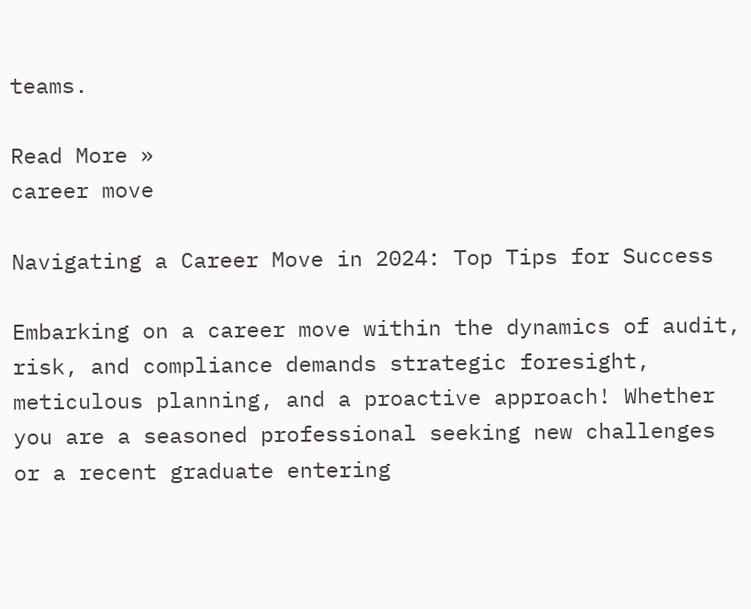teams.

Read More »
career move

Navigating a Career Move in 2024: Top Tips for Success

Embarking on a career move within the dynamics of audit, risk, and compliance demands strategic foresight, meticulous planning, and a proactive approach! Whether you are a seasoned professional seeking new challenges or a recent graduate entering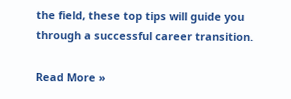the field, these top tips will guide you through a successful career transition.

Read More »